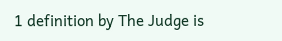1 definition by The Judge is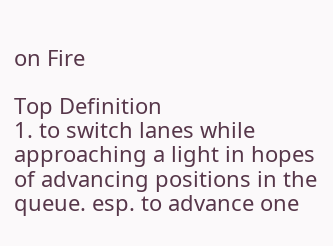on Fire

Top Definition
1. to switch lanes while approaching a light in hopes of advancing positions in the queue. esp. to advance one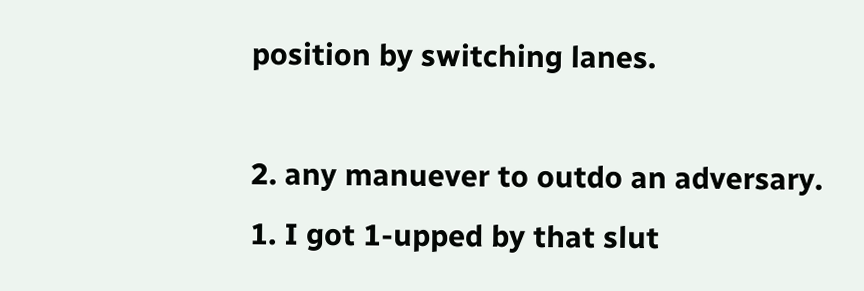position by switching lanes.

2. any manuever to outdo an adversary.
1. I got 1-upped by that slut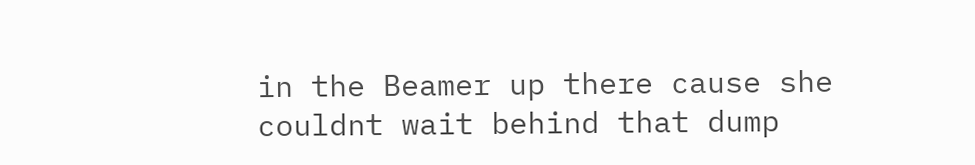in the Beamer up there cause she couldnt wait behind that dump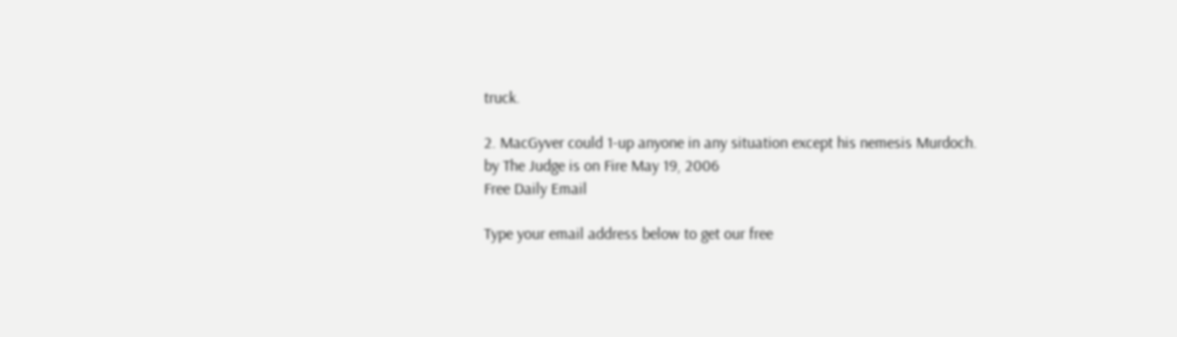truck.

2. MacGyver could 1-up anyone in any situation except his nemesis Murdoch.
by The Judge is on Fire May 19, 2006
Free Daily Email

Type your email address below to get our free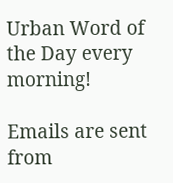Urban Word of the Day every morning!

Emails are sent from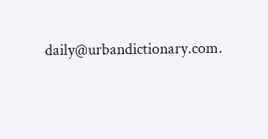daily@urbandictionary.com.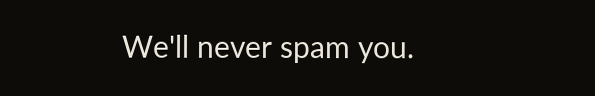We'll never spam you.